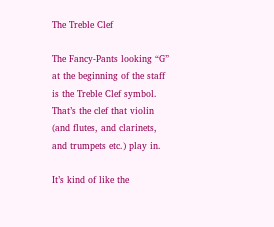The Treble Clef

The Fancy-Pants looking “G” at the beginning of the staff is the Treble Clef symbol. That’s the clef that violin (and flutes, and clarinets, and trumpets etc.) play in.

It’s kind of like the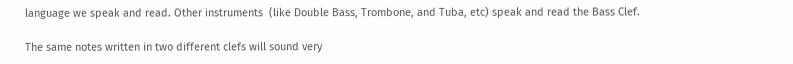language we speak and read. Other instruments  (like Double Bass, Trombone, and Tuba, etc) speak and read the Bass Clef.

The same notes written in two different clefs will sound very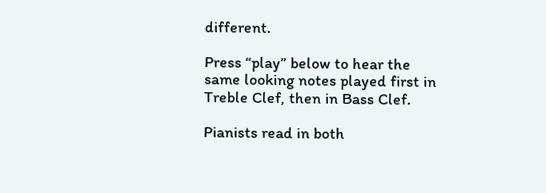different.

Press “play” below to hear the same looking notes played first in Treble Clef, then in Bass Clef.

Pianists read in both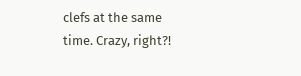clefs at the same time. Crazy, right?!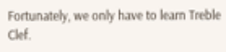Fortunately, we only have to learn Treble Clef.